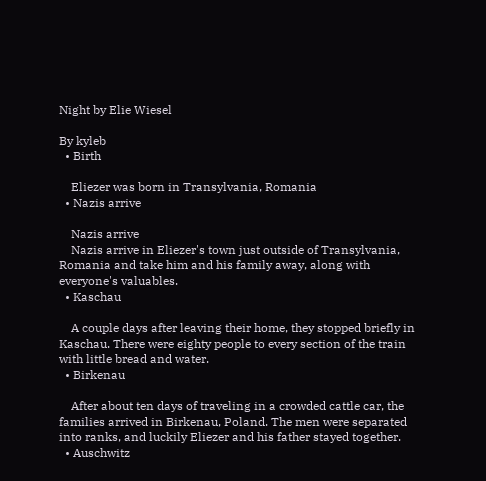Night by Elie Wiesel

By kyleb
  • Birth

    Eliezer was born in Transylvania, Romania
  • Nazis arrive

    Nazis arrive
    Nazis arrive in Eliezer's town just outside of Transylvania, Romania and take him and his family away, along with everyone's valuables.
  • Kaschau

    A couple days after leaving their home, they stopped briefly in Kaschau. There were eighty people to every section of the train with little bread and water.
  • Birkenau

    After about ten days of traveling in a crowded cattle car, the families arrived in Birkenau, Poland. The men were separated into ranks, and luckily Eliezer and his father stayed together.
  • Auschwitz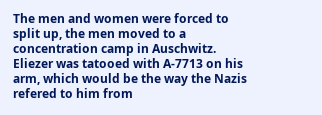The men and women were forced to split up, the men moved to a concentration camp in Auschwitz. Eliezer was tatooed with A-7713 on his arm, which would be the way the Nazis refered to him from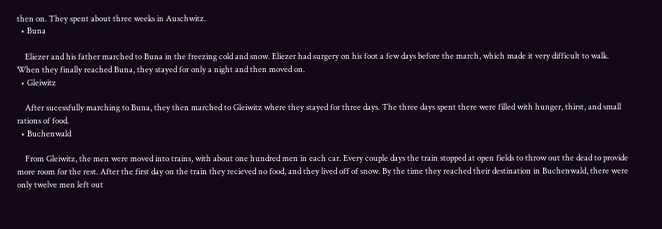then on. They spent about three weeks in Auschwitz.
  • Buna

    Eliezer and his father marched to Buna in the freezing cold and snow. Eliezer had surgery on his foot a few days before the march, which made it very difficult to walk. When they finally reached Buna, they stayed for only a night and then moved on.
  • Gleiwitz

    After sucessfully marching to Buna, they then marched to Gleiwitz where they stayed for three days. The three days spent there were filled with hunger, thirst, and small rations of food.
  • Buchenwald

    From Gleiwitz, the men were moved into trains, with about one hundred men in each car. Every couple days the train stopped at open fields to throw out the dead to provide more room for the rest. After the first day on the train they recieved no food, and they lived off of snow. By the time they reached their destination in Buchenwald, there were only twelve men left out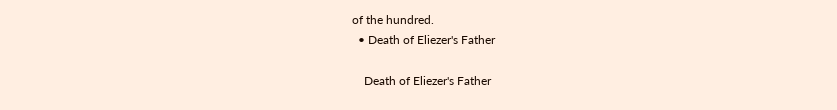of the hundred.
  • Death of Eliezer's Father

    Death of Eliezer's Father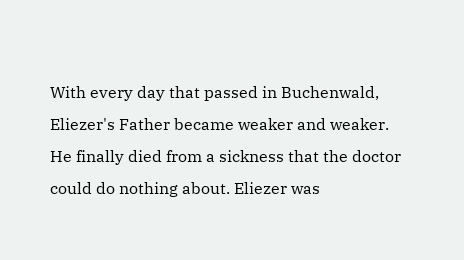With every day that passed in Buchenwald, Eliezer's Father became weaker and weaker. He finally died from a sickness that the doctor could do nothing about. Eliezer was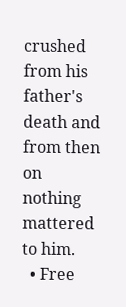crushed from his father's death and from then on nothing mattered to him.
  • Free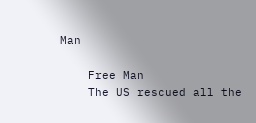Man

    Free Man
    The US rescued all the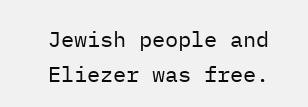Jewish people and Eliezer was free.